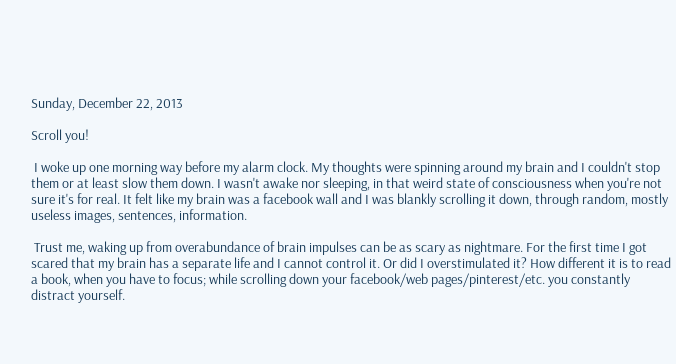Sunday, December 22, 2013

Scroll you!

 I woke up one morning way before my alarm clock. My thoughts were spinning around my brain and I couldn't stop them or at least slow them down. I wasn't awake nor sleeping, in that weird state of consciousness when you're not sure it's for real. It felt like my brain was a facebook wall and I was blankly scrolling it down, through random, mostly useless images, sentences, information.

 Trust me, waking up from overabundance of brain impulses can be as scary as nightmare. For the first time I got scared that my brain has a separate life and I cannot control it. Or did I overstimulated it? How different it is to read a book, when you have to focus; while scrolling down your facebook/web pages/pinterest/etc. you constantly distract yourself.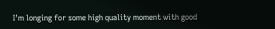I'm longing for some high quality moment with good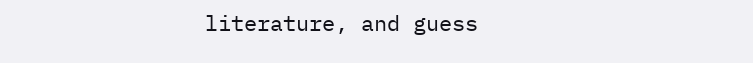literature, and guess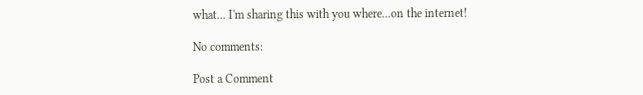what... I'm sharing this with you where...on the internet!

No comments:

Post a Comment